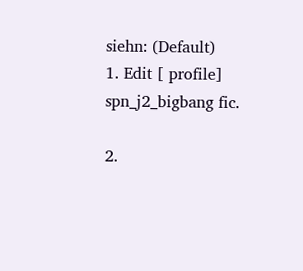siehn: (Default)
1. Edit [ profile] spn_j2_bigbang fic.

2.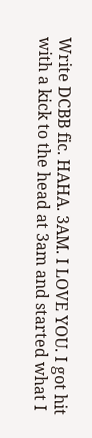Write DCBB fic. HAHA. 3AM. I LOVE YOU. I got hit with a kick to the head at 3am and started what I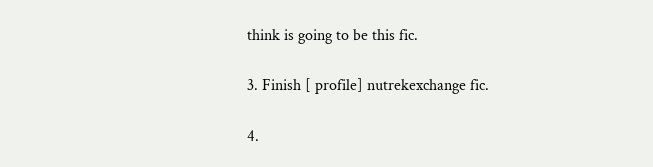think is going to be this fic.

3. Finish [ profile] nutrekexchange fic.

4.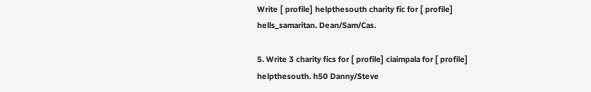Write [ profile] helpthesouth charity fic for [ profile] hells_samaritan. Dean/Sam/Cas.

5. Write 3 charity fics for [ profile] ciaimpala for [ profile] helpthesouth. h50 Danny/Steve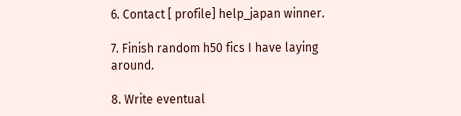6. Contact [ profile] help_japan winner.

7. Finish random h50 fics I have laying around.

8. Write eventual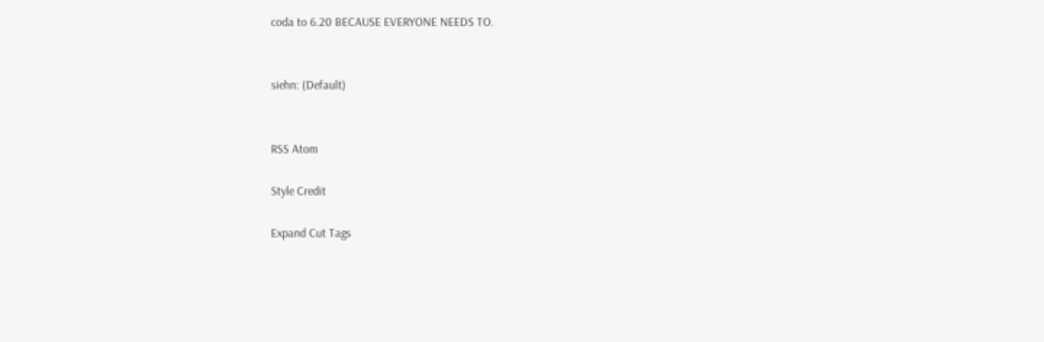coda to 6.20 BECAUSE EVERYONE NEEDS TO.


siehn: (Default)


RSS Atom

Style Credit

Expand Cut Tags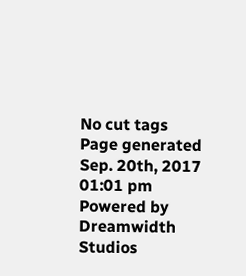No cut tags
Page generated Sep. 20th, 2017 01:01 pm
Powered by Dreamwidth Studios